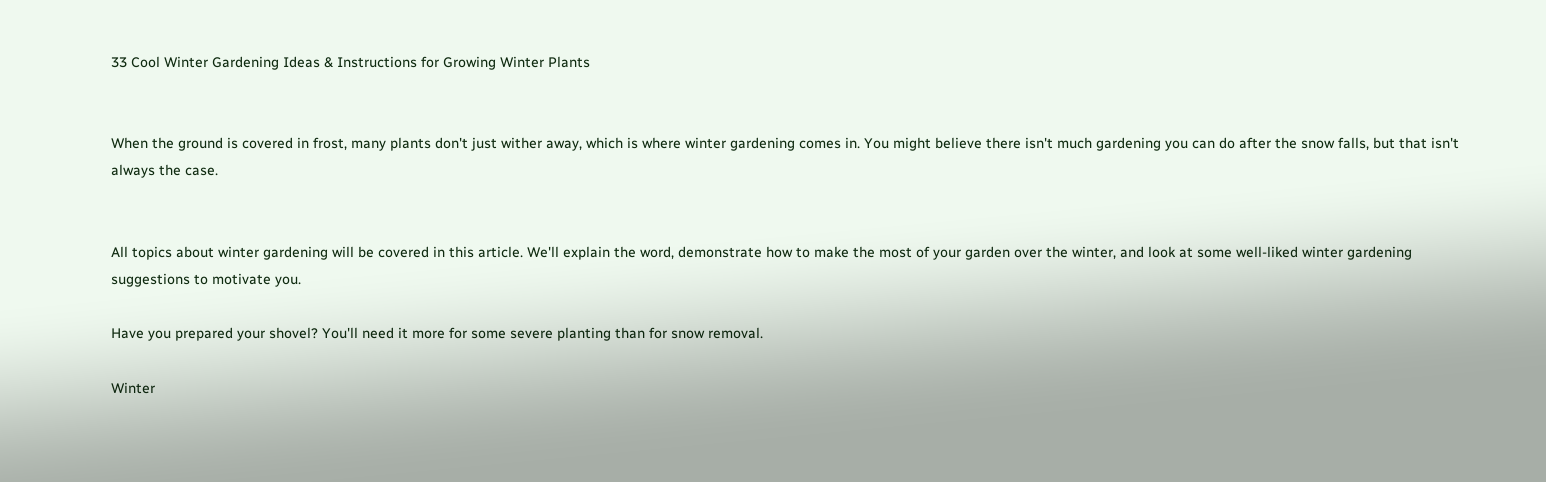33 Cool Winter Gardening Ideas & Instructions for Growing Winter Plants


When the ground is covered in frost, many plants don't just wither away, which is where winter gardening comes in. You might believe there isn't much gardening you can do after the snow falls, but that isn't always the case.


All topics about winter gardening will be covered in this article. We'll explain the word, demonstrate how to make the most of your garden over the winter, and look at some well-liked winter gardening suggestions to motivate you.

Have you prepared your shovel? You'll need it more for some severe planting than for snow removal.

Winter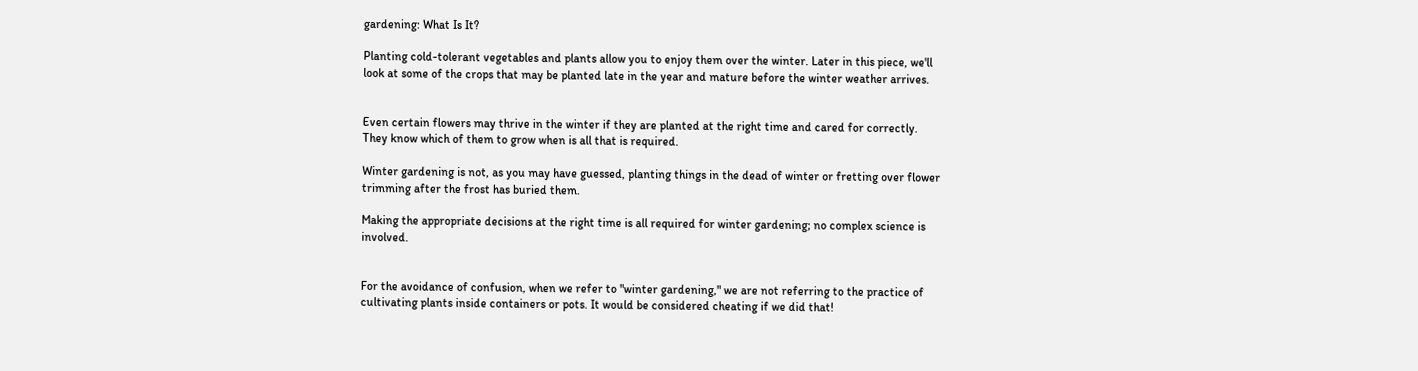gardening: What Is It?

Planting cold-tolerant vegetables and plants allow you to enjoy them over the winter. Later in this piece, we'll look at some of the crops that may be planted late in the year and mature before the winter weather arrives.


Even certain flowers may thrive in the winter if they are planted at the right time and cared for correctly. They know which of them to grow when is all that is required.

Winter gardening is not, as you may have guessed, planting things in the dead of winter or fretting over flower trimming after the frost has buried them.

Making the appropriate decisions at the right time is all required for winter gardening; no complex science is involved.


For the avoidance of confusion, when we refer to "winter gardening," we are not referring to the practice of cultivating plants inside containers or pots. It would be considered cheating if we did that!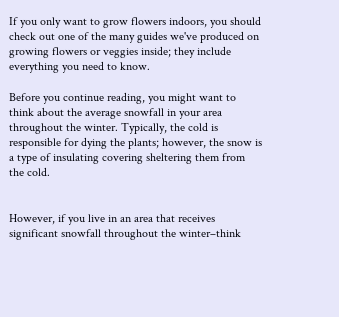If you only want to grow flowers indoors, you should check out one of the many guides we've produced on growing flowers or veggies inside; they include everything you need to know.

Before you continue reading, you might want to think about the average snowfall in your area throughout the winter. Typically, the cold is responsible for dying the plants; however, the snow is a type of insulating covering sheltering them from the cold.


However, if you live in an area that receives significant snowfall throughout the winter–think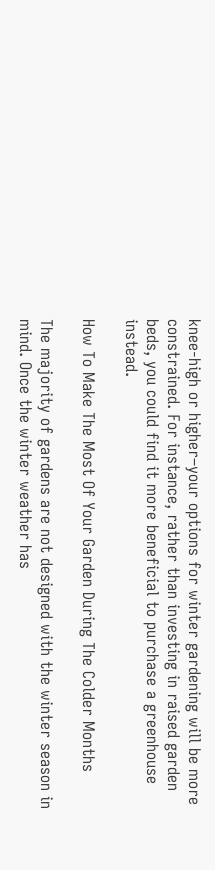knee-high or higher–your options for winter gardening will be more constrained. For instance, rather than investing in raised garden beds, you could find it more beneficial to purchase a greenhouse instead.

How To Make The Most Of Your Garden During The Colder Months

The majority of gardens are not designed with the winter season in mind. Once the winter weather has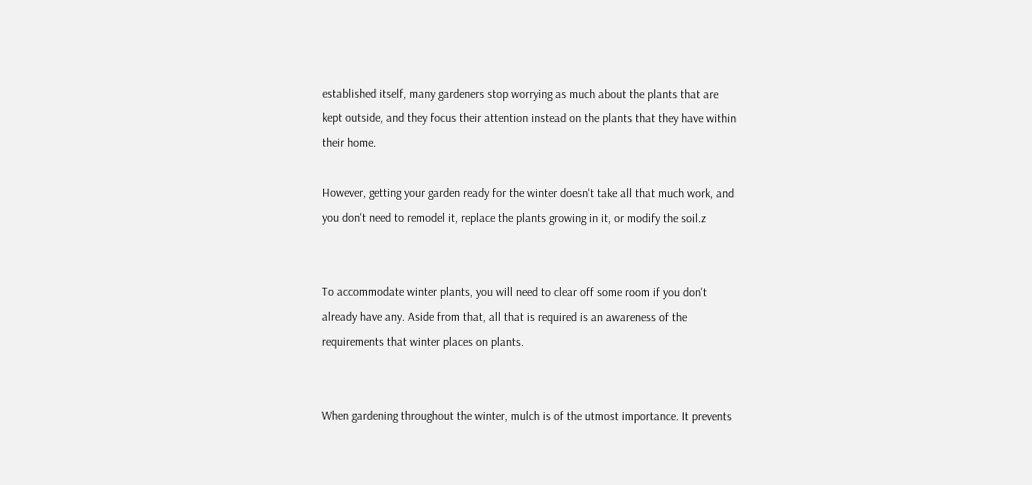established itself, many gardeners stop worrying as much about the plants that are kept outside, and they focus their attention instead on the plants that they have within their home.

However, getting your garden ready for the winter doesn't take all that much work, and you don't need to remodel it, replace the plants growing in it, or modify the soil.z


To accommodate winter plants, you will need to clear off some room if you don't already have any. Aside from that, all that is required is an awareness of the requirements that winter places on plants.


When gardening throughout the winter, mulch is of the utmost importance. It prevents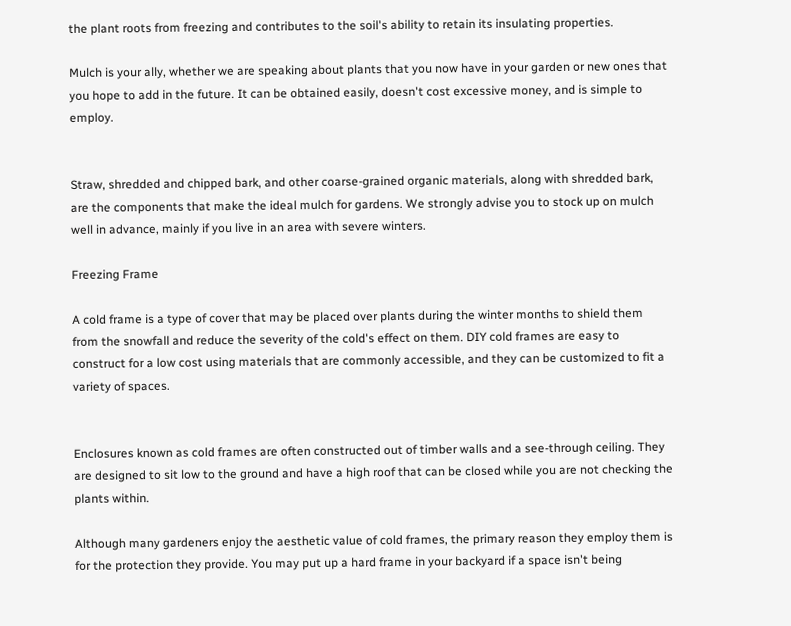the plant roots from freezing and contributes to the soil's ability to retain its insulating properties.

Mulch is your ally, whether we are speaking about plants that you now have in your garden or new ones that you hope to add in the future. It can be obtained easily, doesn't cost excessive money, and is simple to employ.


Straw, shredded and chipped bark, and other coarse-grained organic materials, along with shredded bark, are the components that make the ideal mulch for gardens. We strongly advise you to stock up on mulch well in advance, mainly if you live in an area with severe winters.

Freezing Frame

A cold frame is a type of cover that may be placed over plants during the winter months to shield them from the snowfall and reduce the severity of the cold's effect on them. DIY cold frames are easy to construct for a low cost using materials that are commonly accessible, and they can be customized to fit a variety of spaces.


Enclosures known as cold frames are often constructed out of timber walls and a see-through ceiling. They are designed to sit low to the ground and have a high roof that can be closed while you are not checking the plants within.

Although many gardeners enjoy the aesthetic value of cold frames, the primary reason they employ them is for the protection they provide. You may put up a hard frame in your backyard if a space isn't being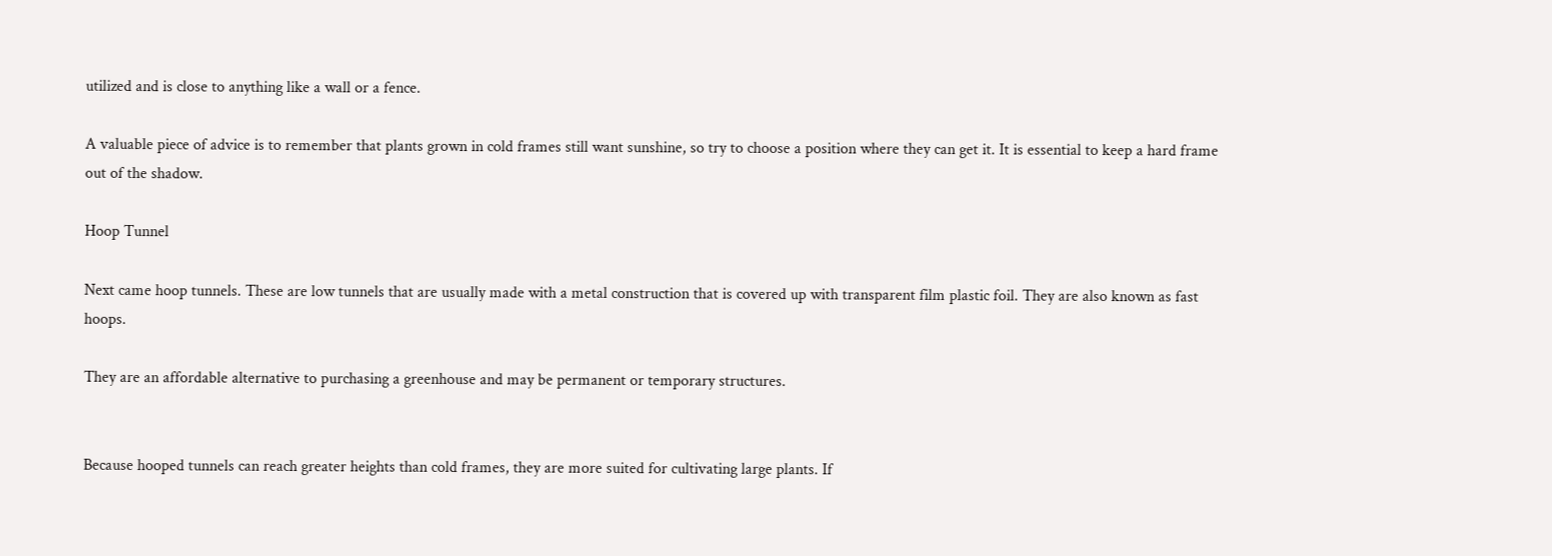utilized and is close to anything like a wall or a fence.

A valuable piece of advice is to remember that plants grown in cold frames still want sunshine, so try to choose a position where they can get it. It is essential to keep a hard frame out of the shadow.

Hoop Tunnel

Next came hoop tunnels. These are low tunnels that are usually made with a metal construction that is covered up with transparent film plastic foil. They are also known as fast hoops.

They are an affordable alternative to purchasing a greenhouse and may be permanent or temporary structures.


Because hooped tunnels can reach greater heights than cold frames, they are more suited for cultivating large plants. If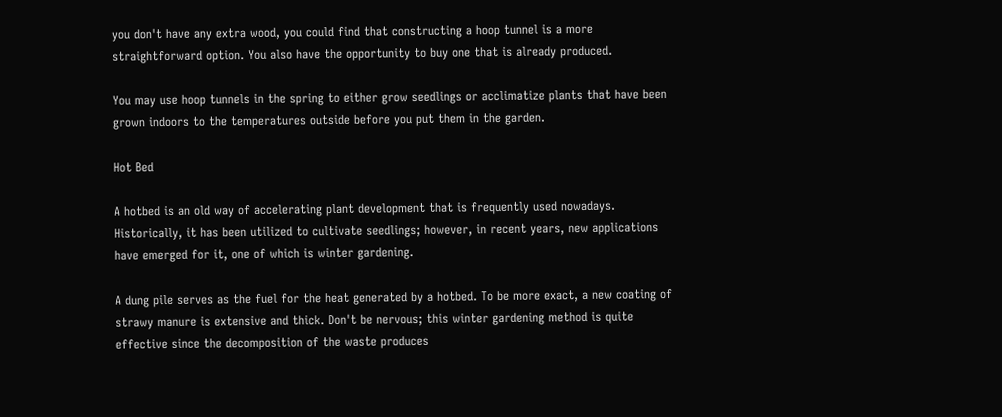you don't have any extra wood, you could find that constructing a hoop tunnel is a more straightforward option. You also have the opportunity to buy one that is already produced.

You may use hoop tunnels in the spring to either grow seedlings or acclimatize plants that have been grown indoors to the temperatures outside before you put them in the garden.

Hot Bed

A hotbed is an old way of accelerating plant development that is frequently used nowadays. Historically, it has been utilized to cultivate seedlings; however, in recent years, new applications have emerged for it, one of which is winter gardening.

A dung pile serves as the fuel for the heat generated by a hotbed. To be more exact, a new coating of strawy manure is extensive and thick. Don't be nervous; this winter gardening method is quite effective since the decomposition of the waste produces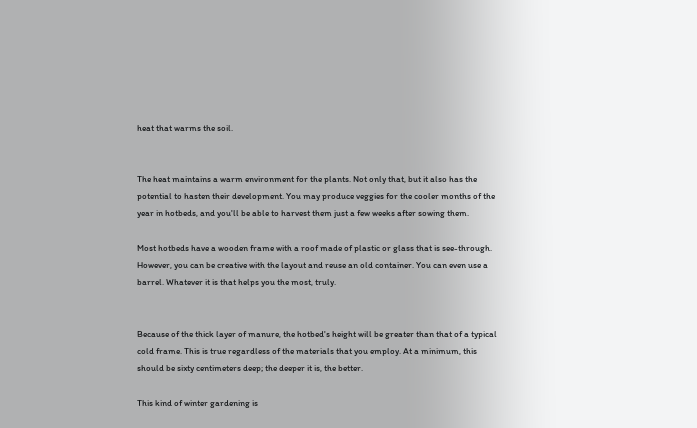heat that warms the soil.


The heat maintains a warm environment for the plants. Not only that, but it also has the potential to hasten their development. You may produce veggies for the cooler months of the year in hotbeds, and you'll be able to harvest them just a few weeks after sowing them.

Most hotbeds have a wooden frame with a roof made of plastic or glass that is see-through. However, you can be creative with the layout and reuse an old container. You can even use a barrel. Whatever it is that helps you the most, truly.


Because of the thick layer of manure, the hotbed's height will be greater than that of a typical cold frame. This is true regardless of the materials that you employ. At a minimum, this should be sixty centimeters deep; the deeper it is, the better.

This kind of winter gardening is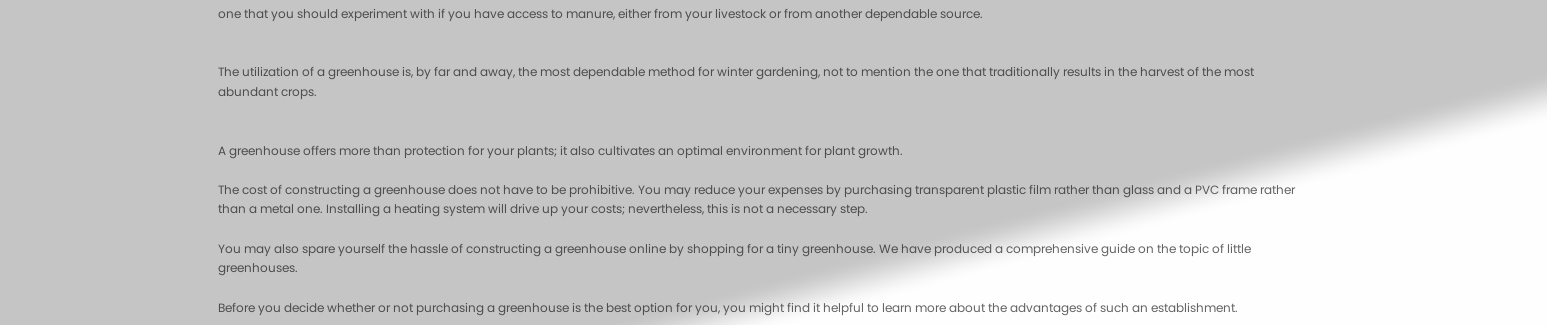one that you should experiment with if you have access to manure, either from your livestock or from another dependable source.


The utilization of a greenhouse is, by far and away, the most dependable method for winter gardening, not to mention the one that traditionally results in the harvest of the most abundant crops.


A greenhouse offers more than protection for your plants; it also cultivates an optimal environment for plant growth.

The cost of constructing a greenhouse does not have to be prohibitive. You may reduce your expenses by purchasing transparent plastic film rather than glass and a PVC frame rather than a metal one. Installing a heating system will drive up your costs; nevertheless, this is not a necessary step.

You may also spare yourself the hassle of constructing a greenhouse online by shopping for a tiny greenhouse. We have produced a comprehensive guide on the topic of little greenhouses.

Before you decide whether or not purchasing a greenhouse is the best option for you, you might find it helpful to learn more about the advantages of such an establishment.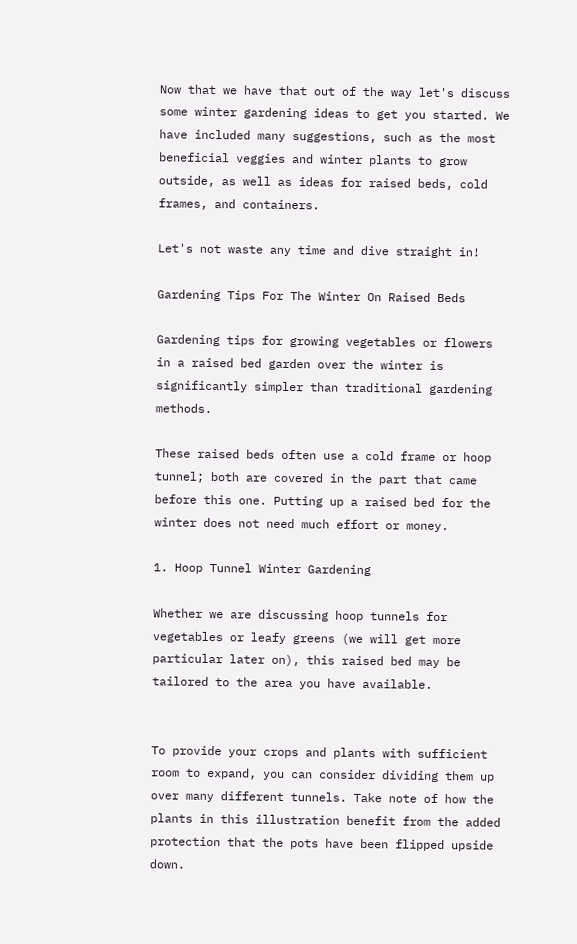Now that we have that out of the way let's discuss some winter gardening ideas to get you started. We have included many suggestions, such as the most beneficial veggies and winter plants to grow outside, as well as ideas for raised beds, cold frames, and containers.

Let's not waste any time and dive straight in!

Gardening Tips For The Winter On Raised Beds

Gardening tips for growing vegetables or flowers in a raised bed garden over the winter is significantly simpler than traditional gardening methods.

These raised beds often use a cold frame or hoop tunnel; both are covered in the part that came before this one. Putting up a raised bed for the winter does not need much effort or money.

1. Hoop Tunnel Winter Gardening

Whether we are discussing hoop tunnels for vegetables or leafy greens (we will get more particular later on), this raised bed may be tailored to the area you have available.


To provide your crops and plants with sufficient room to expand, you can consider dividing them up over many different tunnels. Take note of how the plants in this illustration benefit from the added protection that the pots have been flipped upside down.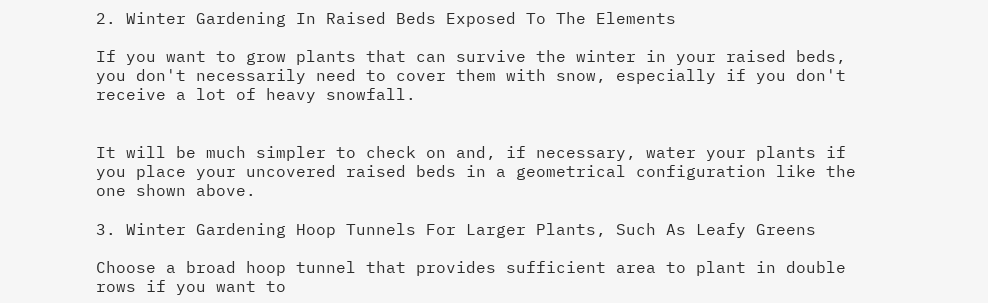2. Winter Gardening In Raised Beds Exposed To The Elements

If you want to grow plants that can survive the winter in your raised beds, you don't necessarily need to cover them with snow, especially if you don't receive a lot of heavy snowfall.


It will be much simpler to check on and, if necessary, water your plants if you place your uncovered raised beds in a geometrical configuration like the one shown above.

3. Winter Gardening Hoop Tunnels For Larger Plants, Such As Leafy Greens

Choose a broad hoop tunnel that provides sufficient area to plant in double rows if you want to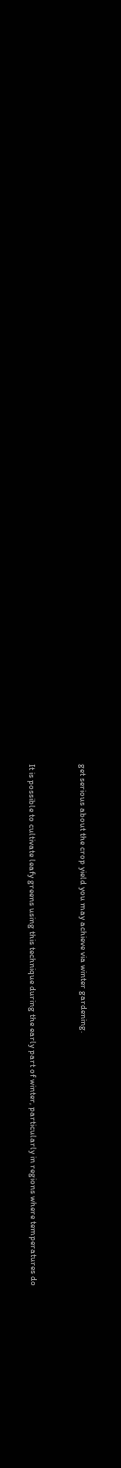get serious about the crop yield you may achieve via winter gardening.


It is possible to cultivate leafy greens using this technique during the early part of winter, particularly in regions where temperatures do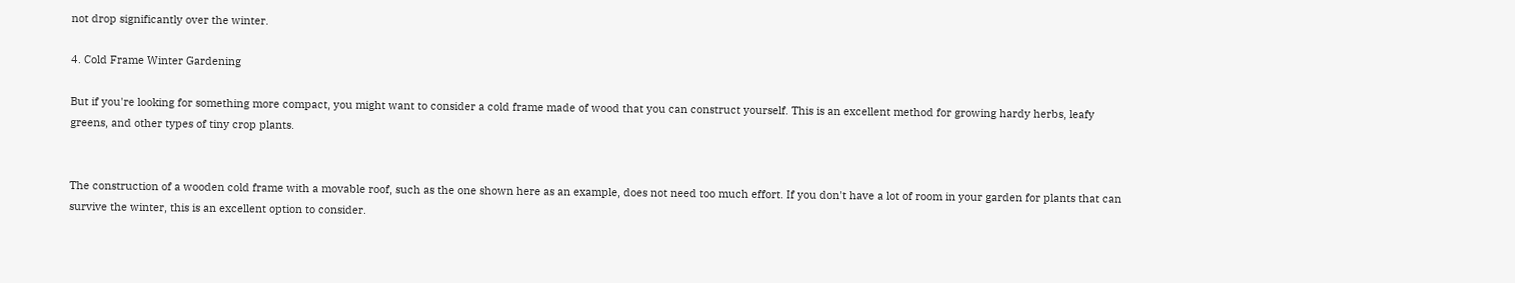not drop significantly over the winter.

4. Cold Frame Winter Gardening

But if you're looking for something more compact, you might want to consider a cold frame made of wood that you can construct yourself. This is an excellent method for growing hardy herbs, leafy greens, and other types of tiny crop plants.


The construction of a wooden cold frame with a movable roof, such as the one shown here as an example, does not need too much effort. If you don't have a lot of room in your garden for plants that can survive the winter, this is an excellent option to consider.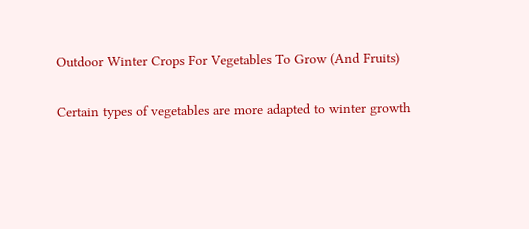Outdoor Winter Crops For Vegetables To Grow (And Fruits)

Certain types of vegetables are more adapted to winter growth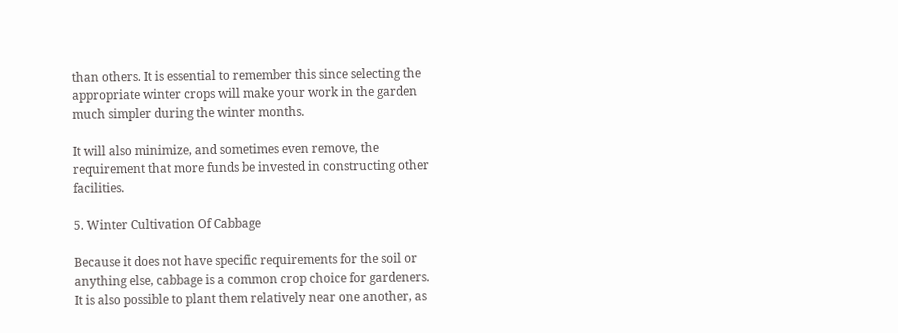than others. It is essential to remember this since selecting the appropriate winter crops will make your work in the garden much simpler during the winter months.

It will also minimize, and sometimes even remove, the requirement that more funds be invested in constructing other facilities.

5. Winter Cultivation Of Cabbage

Because it does not have specific requirements for the soil or anything else, cabbage is a common crop choice for gardeners. It is also possible to plant them relatively near one another, as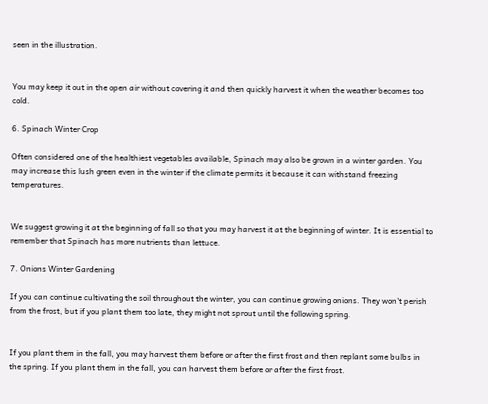seen in the illustration.


You may keep it out in the open air without covering it and then quickly harvest it when the weather becomes too cold.

6. Spinach Winter Crop

Often considered one of the healthiest vegetables available, Spinach may also be grown in a winter garden. You may increase this lush green even in the winter if the climate permits it because it can withstand freezing temperatures.


We suggest growing it at the beginning of fall so that you may harvest it at the beginning of winter. It is essential to remember that Spinach has more nutrients than lettuce.

7. Onions Winter Gardening

If you can continue cultivating the soil throughout the winter, you can continue growing onions. They won't perish from the frost, but if you plant them too late, they might not sprout until the following spring.


If you plant them in the fall, you may harvest them before or after the first frost and then replant some bulbs in the spring. If you plant them in the fall, you can harvest them before or after the first frost.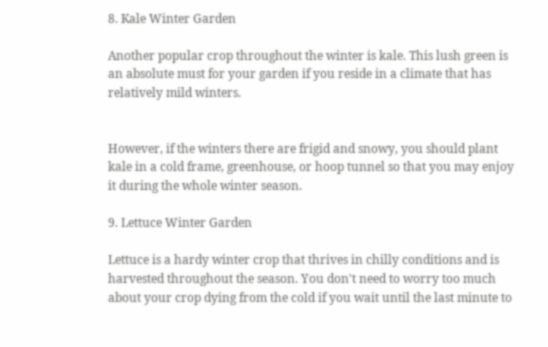8. Kale Winter Garden

Another popular crop throughout the winter is kale. This lush green is an absolute must for your garden if you reside in a climate that has relatively mild winters.


However, if the winters there are frigid and snowy, you should plant kale in a cold frame, greenhouse, or hoop tunnel so that you may enjoy it during the whole winter season.

9. Lettuce Winter Garden

Lettuce is a hardy winter crop that thrives in chilly conditions and is harvested throughout the season. You don't need to worry too much about your crop dying from the cold if you wait until the last minute to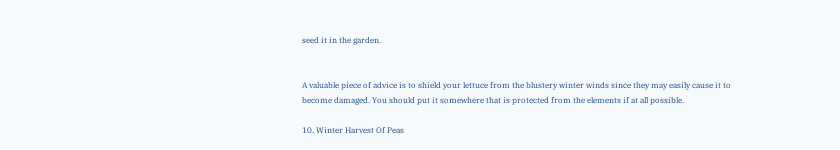seed it in the garden.


A valuable piece of advice is to shield your lettuce from the blustery winter winds since they may easily cause it to become damaged. You should put it somewhere that is protected from the elements if at all possible.

10. Winter Harvest Of Peas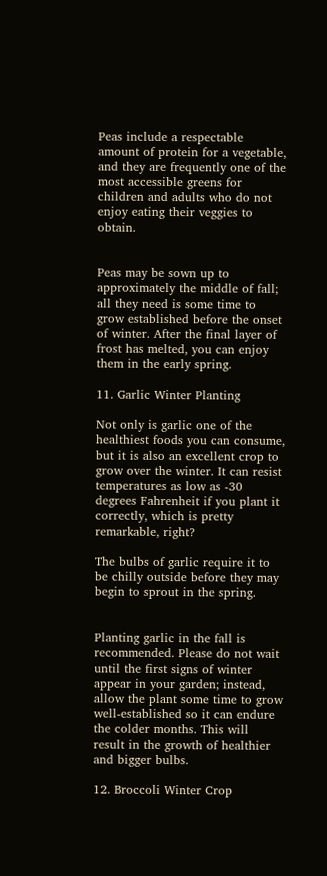Peas include a respectable amount of protein for a vegetable, and they are frequently one of the most accessible greens for children and adults who do not enjoy eating their veggies to obtain.


Peas may be sown up to approximately the middle of fall; all they need is some time to grow established before the onset of winter. After the final layer of frost has melted, you can enjoy them in the early spring.

11. Garlic Winter Planting

Not only is garlic one of the healthiest foods you can consume, but it is also an excellent crop to grow over the winter. It can resist temperatures as low as -30 degrees Fahrenheit if you plant it correctly, which is pretty remarkable, right?

The bulbs of garlic require it to be chilly outside before they may begin to sprout in the spring.


Planting garlic in the fall is recommended. Please do not wait until the first signs of winter appear in your garden; instead, allow the plant some time to grow well-established so it can endure the colder months. This will result in the growth of healthier and bigger bulbs.

12. Broccoli Winter Crop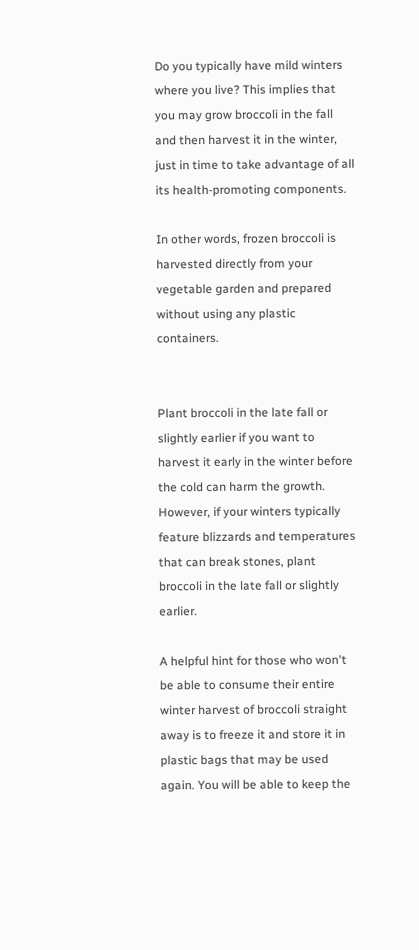Do you typically have mild winters where you live? This implies that you may grow broccoli in the fall and then harvest it in the winter, just in time to take advantage of all its health-promoting components.

In other words, frozen broccoli is harvested directly from your vegetable garden and prepared without using any plastic containers.


Plant broccoli in the late fall or slightly earlier if you want to harvest it early in the winter before the cold can harm the growth. However, if your winters typically feature blizzards and temperatures that can break stones, plant broccoli in the late fall or slightly earlier.

A helpful hint for those who won't be able to consume their entire winter harvest of broccoli straight away is to freeze it and store it in plastic bags that may be used again. You will be able to keep the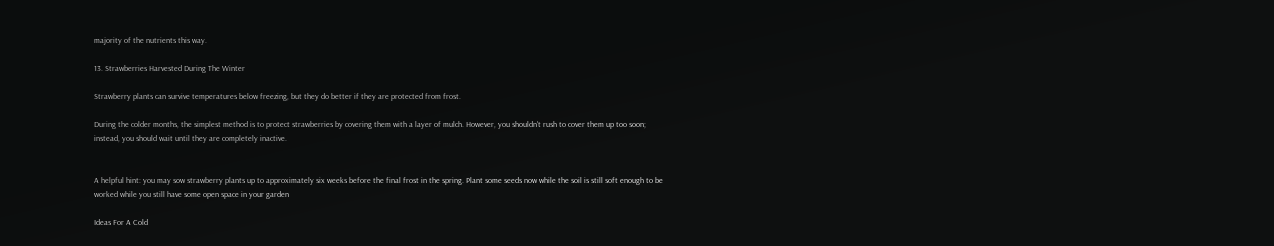majority of the nutrients this way.

13. Strawberries Harvested During The Winter

Strawberry plants can survive temperatures below freezing, but they do better if they are protected from frost.

During the colder months, the simplest method is to protect strawberries by covering them with a layer of mulch. However, you shouldn't rush to cover them up too soon; instead, you should wait until they are completely inactive.


A helpful hint: you may sow strawberry plants up to approximately six weeks before the final frost in the spring. Plant some seeds now while the soil is still soft enough to be worked while you still have some open space in your garden

Ideas For A Cold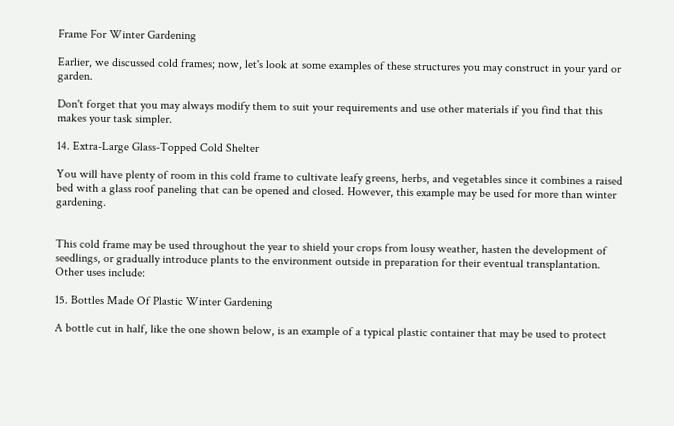Frame For Winter Gardening

Earlier, we discussed cold frames; now, let's look at some examples of these structures you may construct in your yard or garden.

Don't forget that you may always modify them to suit your requirements and use other materials if you find that this makes your task simpler.

14. Extra-Large Glass-Topped Cold Shelter

You will have plenty of room in this cold frame to cultivate leafy greens, herbs, and vegetables since it combines a raised bed with a glass roof paneling that can be opened and closed. However, this example may be used for more than winter gardening.


This cold frame may be used throughout the year to shield your crops from lousy weather, hasten the development of seedlings, or gradually introduce plants to the environment outside in preparation for their eventual transplantation. Other uses include:

15. Bottles Made Of Plastic Winter Gardening

A bottle cut in half, like the one shown below, is an example of a typical plastic container that may be used to protect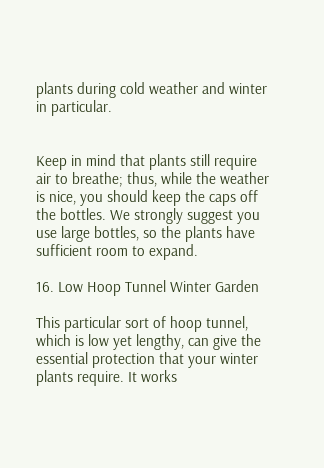plants during cold weather and winter in particular.


Keep in mind that plants still require air to breathe; thus, while the weather is nice, you should keep the caps off the bottles. We strongly suggest you use large bottles, so the plants have sufficient room to expand.

16. Low Hoop Tunnel Winter Garden

This particular sort of hoop tunnel, which is low yet lengthy, can give the essential protection that your winter plants require. It works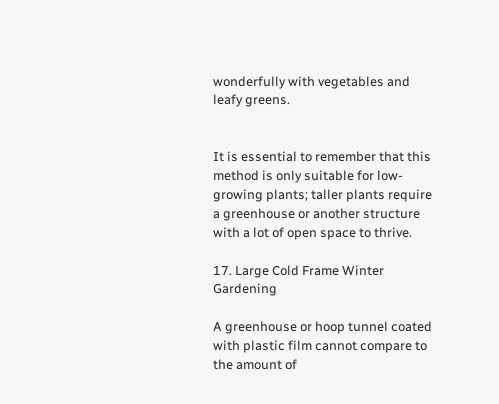wonderfully with vegetables and leafy greens.


It is essential to remember that this method is only suitable for low-growing plants; taller plants require a greenhouse or another structure with a lot of open space to thrive.

17. Large Cold Frame Winter Gardening

A greenhouse or hoop tunnel coated with plastic film cannot compare to the amount of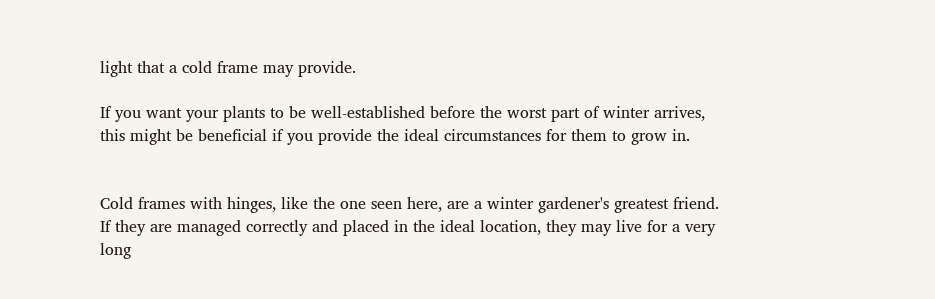light that a cold frame may provide.

If you want your plants to be well-established before the worst part of winter arrives, this might be beneficial if you provide the ideal circumstances for them to grow in.


Cold frames with hinges, like the one seen here, are a winter gardener's greatest friend. If they are managed correctly and placed in the ideal location, they may live for a very long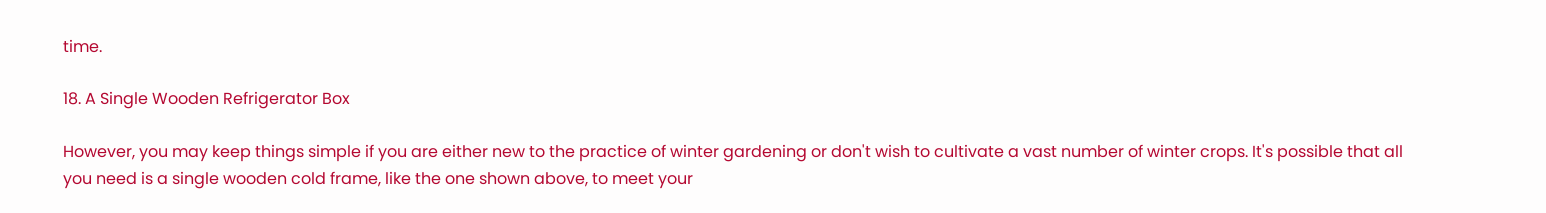time.

18. A Single Wooden Refrigerator Box

However, you may keep things simple if you are either new to the practice of winter gardening or don't wish to cultivate a vast number of winter crops. It's possible that all you need is a single wooden cold frame, like the one shown above, to meet your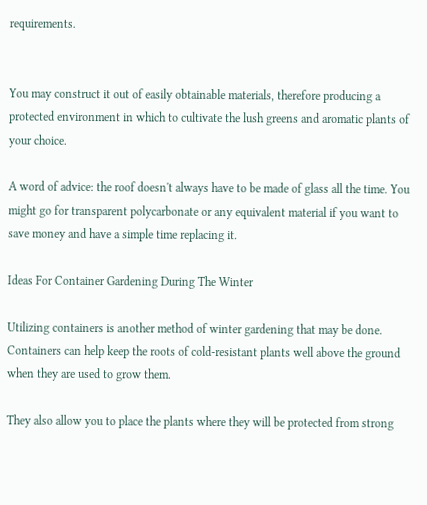requirements.


You may construct it out of easily obtainable materials, therefore producing a protected environment in which to cultivate the lush greens and aromatic plants of your choice.

A word of advice: the roof doesn't always have to be made of glass all the time. You might go for transparent polycarbonate or any equivalent material if you want to save money and have a simple time replacing it.

Ideas For Container Gardening During The Winter

Utilizing containers is another method of winter gardening that may be done. Containers can help keep the roots of cold-resistant plants well above the ground when they are used to grow them.

They also allow you to place the plants where they will be protected from strong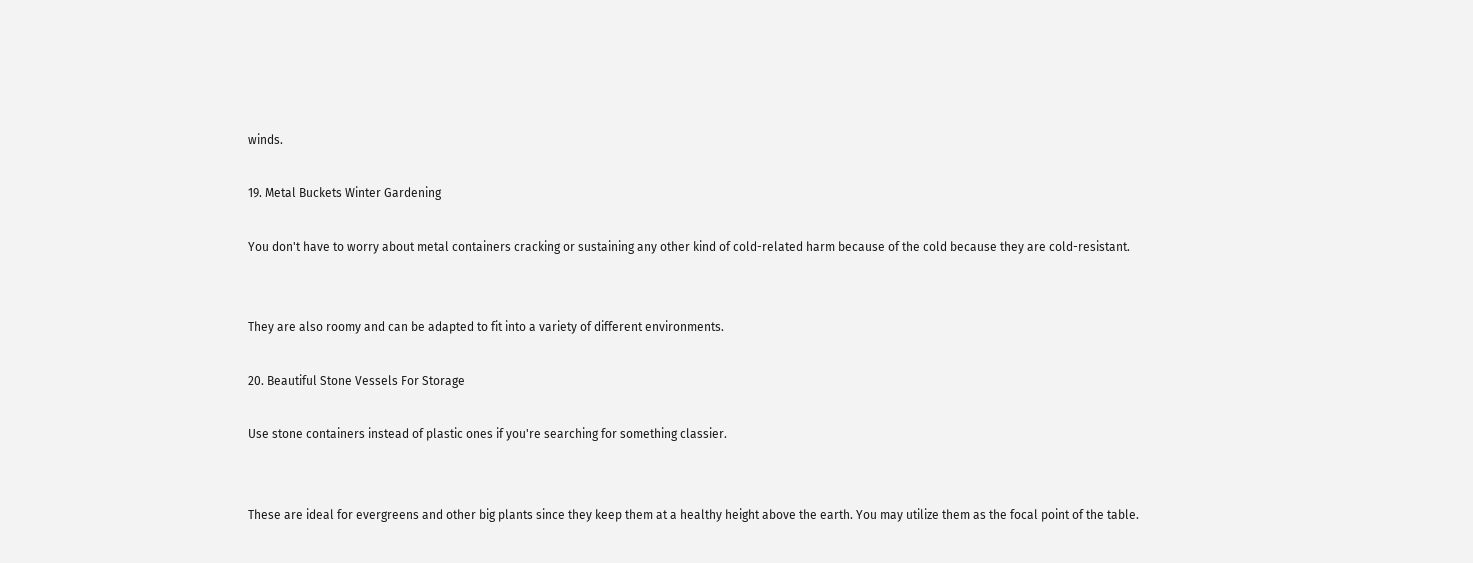winds.

19. Metal Buckets Winter Gardening

You don't have to worry about metal containers cracking or sustaining any other kind of cold-related harm because of the cold because they are cold-resistant.


They are also roomy and can be adapted to fit into a variety of different environments.

20. Beautiful Stone Vessels For Storage

Use stone containers instead of plastic ones if you're searching for something classier.


These are ideal for evergreens and other big plants since they keep them at a healthy height above the earth. You may utilize them as the focal point of the table.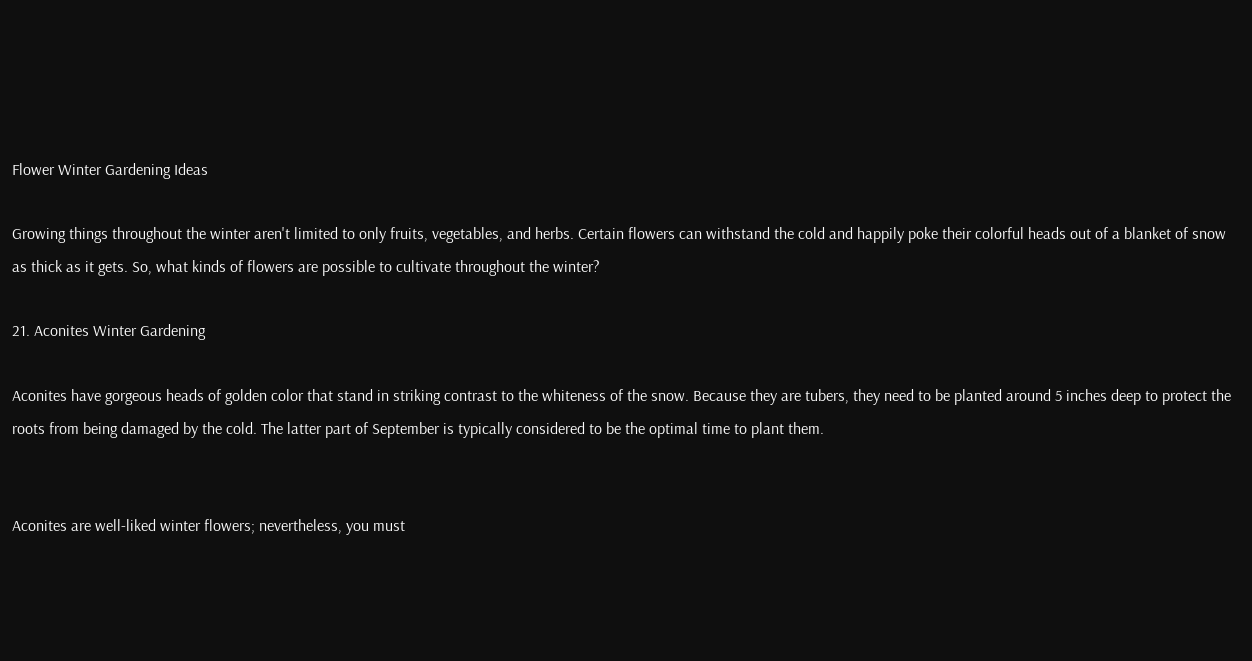Flower Winter Gardening Ideas

Growing things throughout the winter aren't limited to only fruits, vegetables, and herbs. Certain flowers can withstand the cold and happily poke their colorful heads out of a blanket of snow as thick as it gets. So, what kinds of flowers are possible to cultivate throughout the winter?

21. Aconites Winter Gardening

Aconites have gorgeous heads of golden color that stand in striking contrast to the whiteness of the snow. Because they are tubers, they need to be planted around 5 inches deep to protect the roots from being damaged by the cold. The latter part of September is typically considered to be the optimal time to plant them.


Aconites are well-liked winter flowers; nevertheless, you must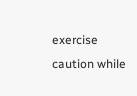exercise caution while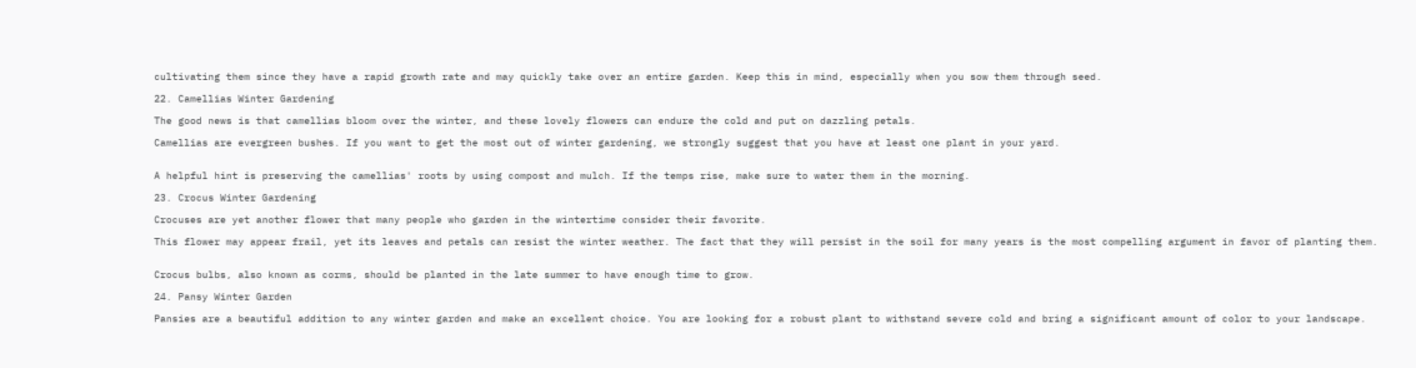cultivating them since they have a rapid growth rate and may quickly take over an entire garden. Keep this in mind, especially when you sow them through seed.

22. Camellias Winter Gardening

The good news is that camellias bloom over the winter, and these lovely flowers can endure the cold and put on dazzling petals.

Camellias are evergreen bushes. If you want to get the most out of winter gardening, we strongly suggest that you have at least one plant in your yard.


A helpful hint is preserving the camellias' roots by using compost and mulch. If the temps rise, make sure to water them in the morning.

23. Crocus Winter Gardening

Crocuses are yet another flower that many people who garden in the wintertime consider their favorite.

This flower may appear frail, yet its leaves and petals can resist the winter weather. The fact that they will persist in the soil for many years is the most compelling argument in favor of planting them.


Crocus bulbs, also known as corms, should be planted in the late summer to have enough time to grow.

24. Pansy Winter Garden

Pansies are a beautiful addition to any winter garden and make an excellent choice. You are looking for a robust plant to withstand severe cold and bring a significant amount of color to your landscape.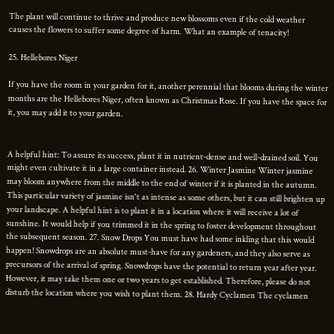The plant will continue to thrive and produce new blossoms even if the cold weather causes the flowers to suffer some degree of harm. What an example of tenacity!

25. Hellebores Niger

If you have the room in your garden for it, another perennial that blooms during the winter months are the Hellebores Niger, often known as Christmas Rose. If you have the space for it, you may add it to your garden.


A helpful hint: To assure its success, plant it in nutrient-dense and well-drained soil. You might even cultivate it in a large container instead. 26. Winter Jasmine Winter jasmine may bloom anywhere from the middle to the end of winter if it is planted in the autumn. This particular variety of jasmine isn't as intense as some others, but it can still brighten up your landscape. A helpful hint is to plant it in a location where it will receive a lot of sunshine. It would help if you trimmed it in the spring to foster development throughout the subsequent season. 27. Snow Drops You must have had some inkling that this would happen! Snowdrops are an absolute must-have for any gardeners, and they also serve as precursors of the arrival of spring. Snowdrops have the potential to return year after year. However, it may take them one or two years to get established. Therefore, please do not disturb the location where you wish to plant them. 28. Hardy Cyclamen The cyclamen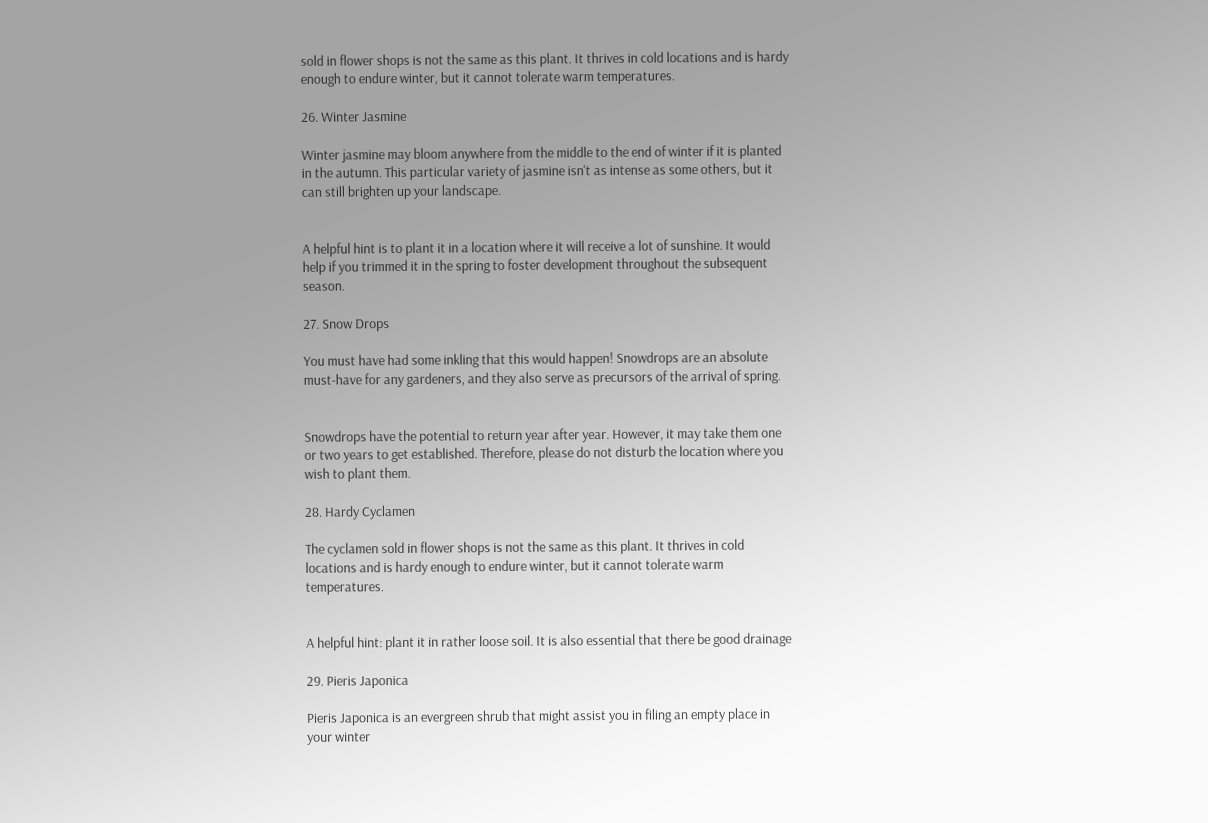sold in flower shops is not the same as this plant. It thrives in cold locations and is hardy enough to endure winter, but it cannot tolerate warm temperatures.

26. Winter Jasmine

Winter jasmine may bloom anywhere from the middle to the end of winter if it is planted in the autumn. This particular variety of jasmine isn't as intense as some others, but it can still brighten up your landscape.


A helpful hint is to plant it in a location where it will receive a lot of sunshine. It would help if you trimmed it in the spring to foster development throughout the subsequent season.

27. Snow Drops

You must have had some inkling that this would happen! Snowdrops are an absolute must-have for any gardeners, and they also serve as precursors of the arrival of spring.


Snowdrops have the potential to return year after year. However, it may take them one or two years to get established. Therefore, please do not disturb the location where you wish to plant them.

28. Hardy Cyclamen

The cyclamen sold in flower shops is not the same as this plant. It thrives in cold locations and is hardy enough to endure winter, but it cannot tolerate warm temperatures.


A helpful hint: plant it in rather loose soil. It is also essential that there be good drainage

29. Pieris Japonica

Pieris Japonica is an evergreen shrub that might assist you in filing an empty place in your winter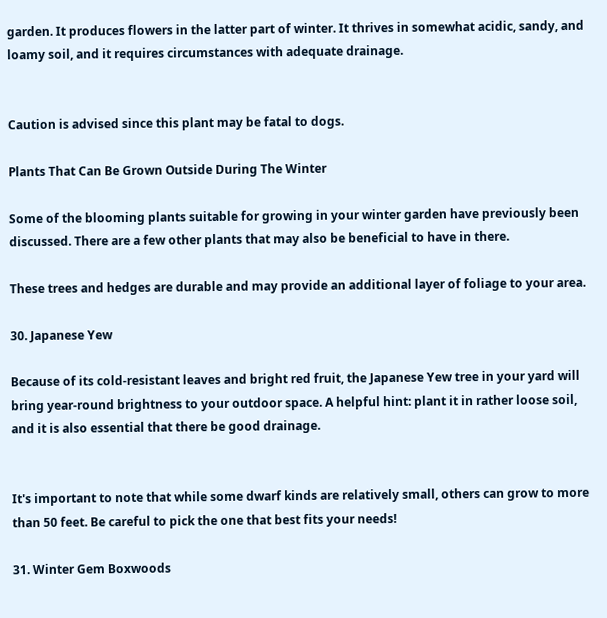garden. It produces flowers in the latter part of winter. It thrives in somewhat acidic, sandy, and loamy soil, and it requires circumstances with adequate drainage.


Caution is advised since this plant may be fatal to dogs.

Plants That Can Be Grown Outside During The Winter

Some of the blooming plants suitable for growing in your winter garden have previously been discussed. There are a few other plants that may also be beneficial to have in there.

These trees and hedges are durable and may provide an additional layer of foliage to your area.

30. Japanese Yew

Because of its cold-resistant leaves and bright red fruit, the Japanese Yew tree in your yard will bring year-round brightness to your outdoor space. A helpful hint: plant it in rather loose soil, and it is also essential that there be good drainage.


It's important to note that while some dwarf kinds are relatively small, others can grow to more than 50 feet. Be careful to pick the one that best fits your needs!

31. Winter Gem Boxwoods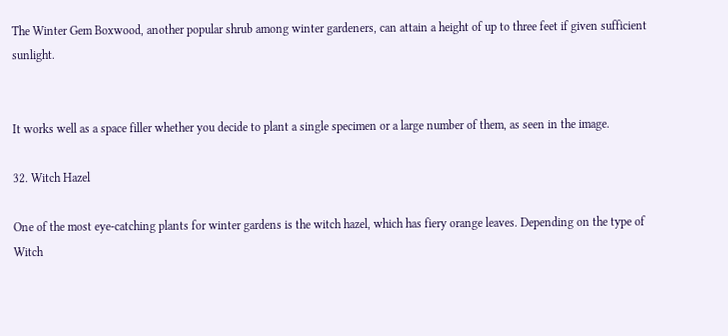The Winter Gem Boxwood, another popular shrub among winter gardeners, can attain a height of up to three feet if given sufficient sunlight.


It works well as a space filler whether you decide to plant a single specimen or a large number of them, as seen in the image.

32. Witch Hazel

One of the most eye-catching plants for winter gardens is the witch hazel, which has fiery orange leaves. Depending on the type of Witch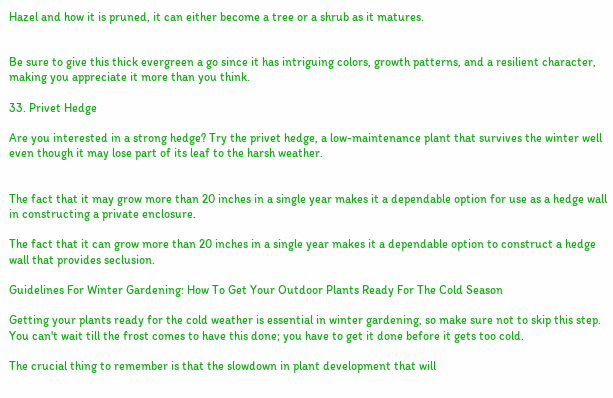Hazel and how it is pruned, it can either become a tree or a shrub as it matures.


Be sure to give this thick evergreen a go since it has intriguing colors, growth patterns, and a resilient character, making you appreciate it more than you think.

33. Privet Hedge

Are you interested in a strong hedge? Try the privet hedge, a low-maintenance plant that survives the winter well even though it may lose part of its leaf to the harsh weather.


The fact that it may grow more than 20 inches in a single year makes it a dependable option for use as a hedge wall in constructing a private enclosure.

The fact that it can grow more than 20 inches in a single year makes it a dependable option to construct a hedge wall that provides seclusion.

Guidelines For Winter Gardening: How To Get Your Outdoor Plants Ready For The Cold Season

Getting your plants ready for the cold weather is essential in winter gardening, so make sure not to skip this step. You can't wait till the frost comes to have this done; you have to get it done before it gets too cold.

The crucial thing to remember is that the slowdown in plant development that will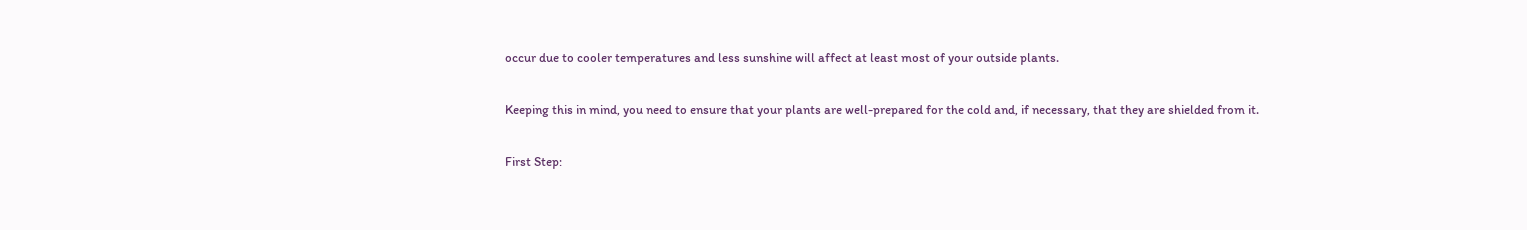occur due to cooler temperatures and less sunshine will affect at least most of your outside plants.

Keeping this in mind, you need to ensure that your plants are well-prepared for the cold and, if necessary, that they are shielded from it.

First Step: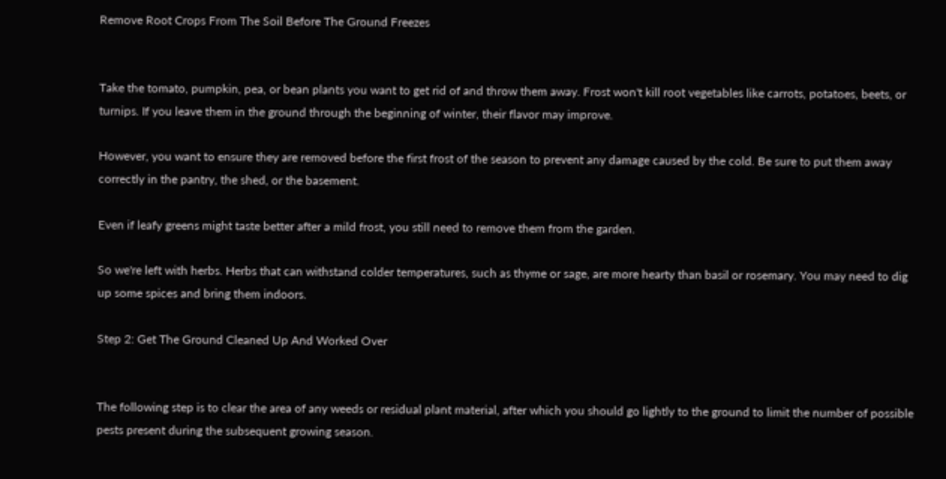Remove Root Crops From The Soil Before The Ground Freezes


Take the tomato, pumpkin, pea, or bean plants you want to get rid of and throw them away. Frost won't kill root vegetables like carrots, potatoes, beets, or turnips. If you leave them in the ground through the beginning of winter, their flavor may improve.

However, you want to ensure they are removed before the first frost of the season to prevent any damage caused by the cold. Be sure to put them away correctly in the pantry, the shed, or the basement.

Even if leafy greens might taste better after a mild frost, you still need to remove them from the garden.

So we're left with herbs. Herbs that can withstand colder temperatures, such as thyme or sage, are more hearty than basil or rosemary. You may need to dig up some spices and bring them indoors.

Step 2: Get The Ground Cleaned Up And Worked Over


The following step is to clear the area of any weeds or residual plant material, after which you should go lightly to the ground to limit the number of possible pests present during the subsequent growing season.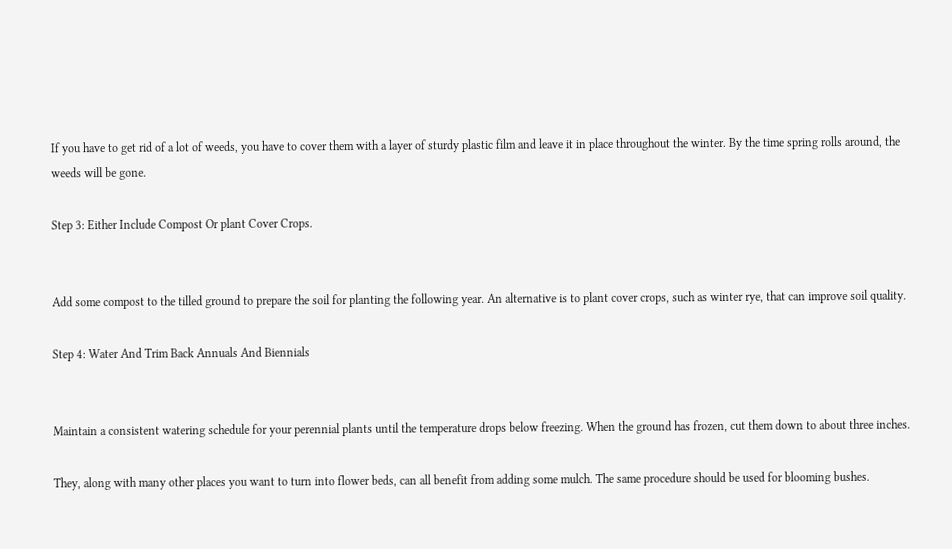If you have to get rid of a lot of weeds, you have to cover them with a layer of sturdy plastic film and leave it in place throughout the winter. By the time spring rolls around, the weeds will be gone.

Step 3: Either Include Compost Or plant Cover Crops.


Add some compost to the tilled ground to prepare the soil for planting the following year. An alternative is to plant cover crops, such as winter rye, that can improve soil quality.

Step 4: Water And Trim Back Annuals And Biennials


Maintain a consistent watering schedule for your perennial plants until the temperature drops below freezing. When the ground has frozen, cut them down to about three inches.

They, along with many other places you want to turn into flower beds, can all benefit from adding some mulch. The same procedure should be used for blooming bushes.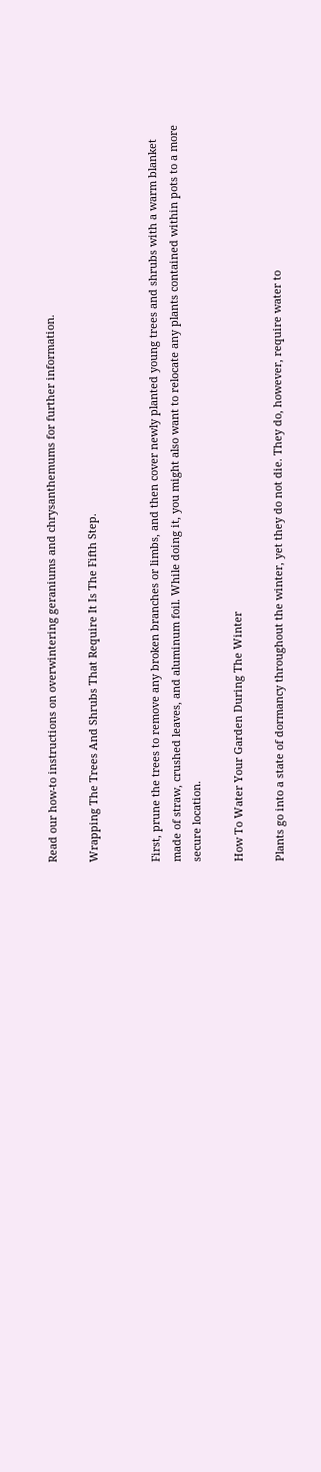Read our how-to instructions on overwintering geraniums and chrysanthemums for further information.

Wrapping The Trees And Shrubs That Require It Is The Fifth Step.


First, prune the trees to remove any broken branches or limbs, and then cover newly planted young trees and shrubs with a warm blanket made of straw, crushed leaves, and aluminum foil. While doing it, you might also want to relocate any plants contained within pots to a more secure location.

How To Water Your Garden During The Winter

Plants go into a state of dormancy throughout the winter, yet they do not die. They do, however, require water to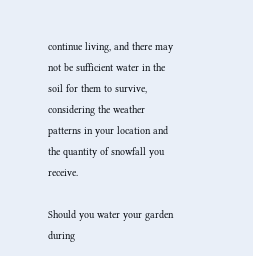continue living, and there may not be sufficient water in the soil for them to survive, considering the weather patterns in your location and the quantity of snowfall you receive.

Should you water your garden during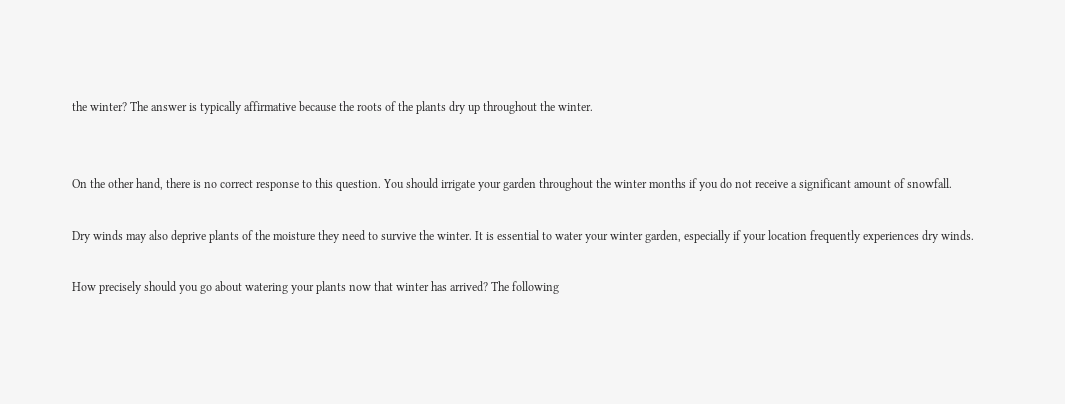the winter? The answer is typically affirmative because the roots of the plants dry up throughout the winter.


On the other hand, there is no correct response to this question. You should irrigate your garden throughout the winter months if you do not receive a significant amount of snowfall.

Dry winds may also deprive plants of the moisture they need to survive the winter. It is essential to water your winter garden, especially if your location frequently experiences dry winds.

How precisely should you go about watering your plants now that winter has arrived? The following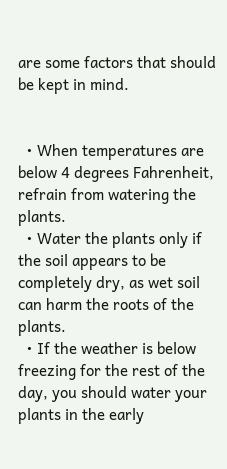are some factors that should be kept in mind.


  • When temperatures are below 4 degrees Fahrenheit, refrain from watering the plants.
  • Water the plants only if the soil appears to be completely dry, as wet soil can harm the roots of the plants.
  • If the weather is below freezing for the rest of the day, you should water your plants in the early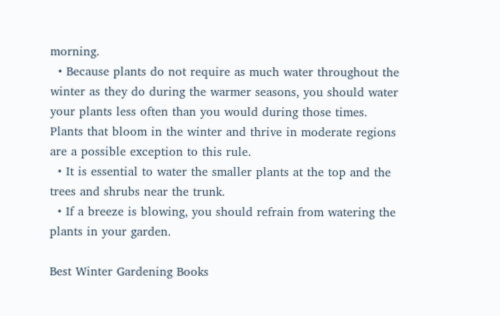morning.
  • Because plants do not require as much water throughout the winter as they do during the warmer seasons, you should water your plants less often than you would during those times. Plants that bloom in the winter and thrive in moderate regions are a possible exception to this rule.
  • It is essential to water the smaller plants at the top and the trees and shrubs near the trunk.
  • If a breeze is blowing, you should refrain from watering the plants in your garden.

Best Winter Gardening Books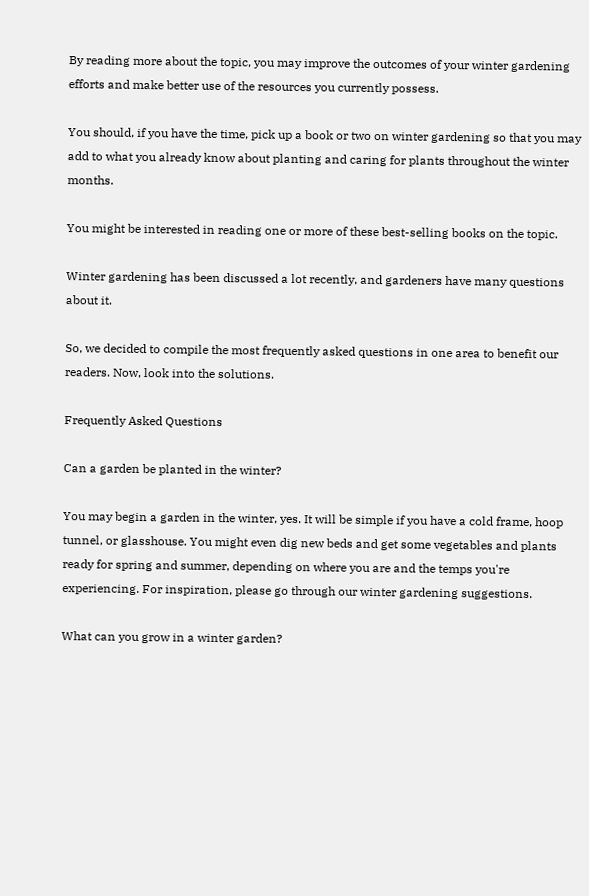By reading more about the topic, you may improve the outcomes of your winter gardening efforts and make better use of the resources you currently possess.

You should, if you have the time, pick up a book or two on winter gardening so that you may add to what you already know about planting and caring for plants throughout the winter months.

You might be interested in reading one or more of these best-selling books on the topic.

Winter gardening has been discussed a lot recently, and gardeners have many questions about it.

So, we decided to compile the most frequently asked questions in one area to benefit our readers. Now, look into the solutions.

Frequently Asked Questions

Can a garden be planted in the winter?

You may begin a garden in the winter, yes. It will be simple if you have a cold frame, hoop tunnel, or glasshouse. You might even dig new beds and get some vegetables and plants ready for spring and summer, depending on where you are and the temps you're experiencing. For inspiration, please go through our winter gardening suggestions.

What can you grow in a winter garden?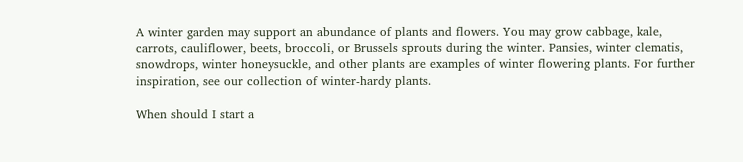A winter garden may support an abundance of plants and flowers. You may grow cabbage, kale, carrots, cauliflower, beets, broccoli, or Brussels sprouts during the winter. Pansies, winter clematis, snowdrops, winter honeysuckle, and other plants are examples of winter flowering plants. For further inspiration, see our collection of winter-hardy plants.

When should I start a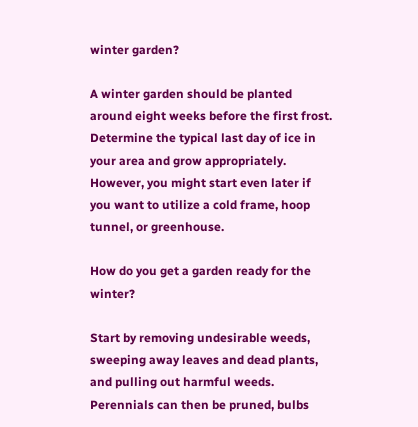winter garden?

A winter garden should be planted around eight weeks before the first frost. Determine the typical last day of ice in your area and grow appropriately. However, you might start even later if you want to utilize a cold frame, hoop tunnel, or greenhouse.

How do you get a garden ready for the winter?

Start by removing undesirable weeds, sweeping away leaves and dead plants, and pulling out harmful weeds. Perennials can then be pruned, bulbs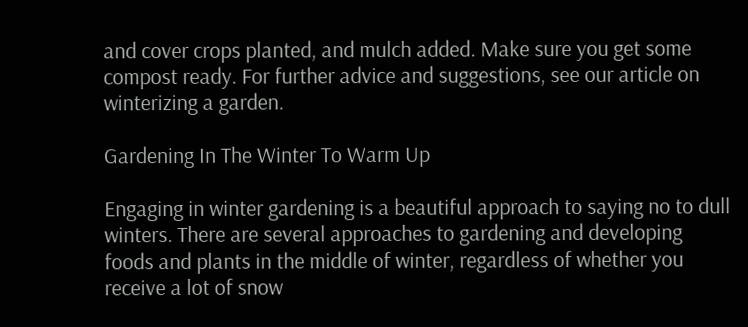and cover crops planted, and mulch added. Make sure you get some compost ready. For further advice and suggestions, see our article on winterizing a garden.

Gardening In The Winter To Warm Up

Engaging in winter gardening is a beautiful approach to saying no to dull winters. There are several approaches to gardening and developing foods and plants in the middle of winter, regardless of whether you receive a lot of snow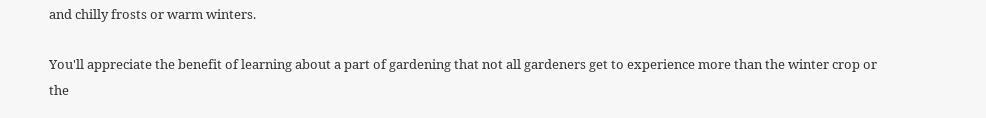and chilly frosts or warm winters.

You'll appreciate the benefit of learning about a part of gardening that not all gardeners get to experience more than the winter crop or the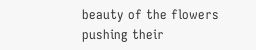beauty of the flowers pushing their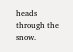heads through the snow.